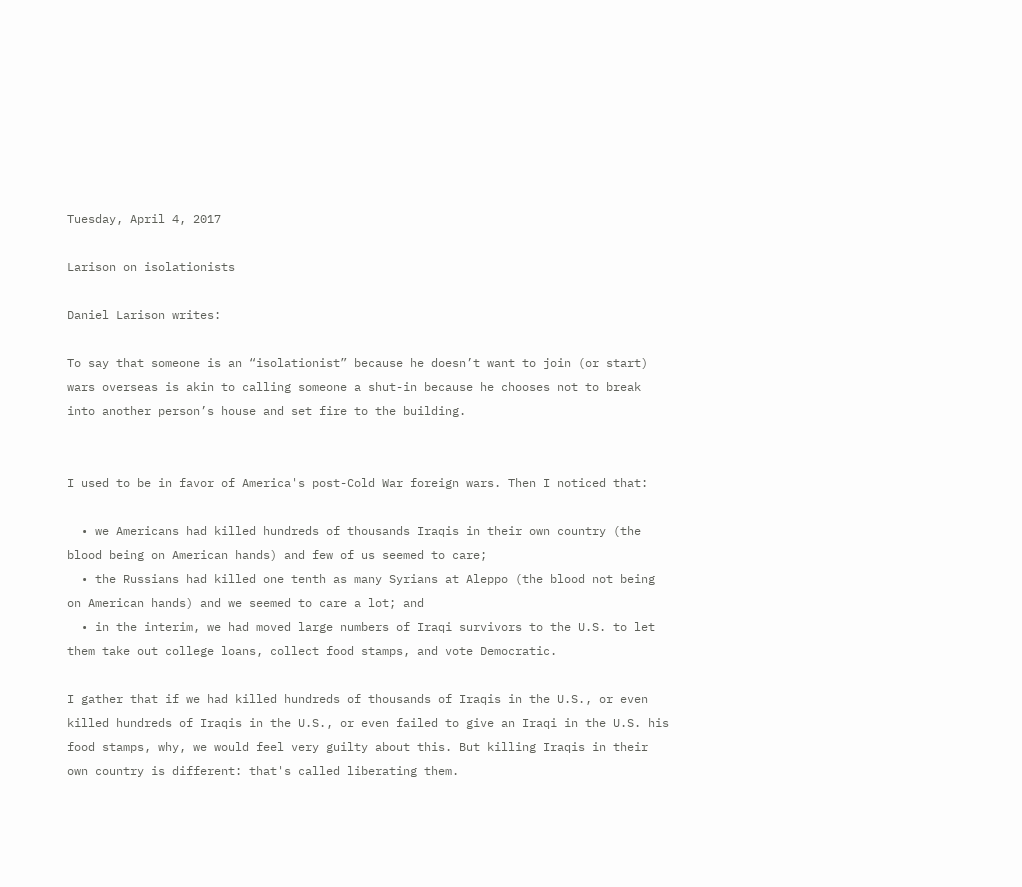Tuesday, April 4, 2017

Larison on isolationists

Daniel Larison writes:

To say that someone is an “isolationist” because he doesn’t want to join (or start) wars overseas is akin to calling someone a shut-in because he chooses not to break into another person’s house and set fire to the building.


I used to be in favor of America's post-Cold War foreign wars. Then I noticed that:

  • we Americans had killed hundreds of thousands Iraqis in their own country (the blood being on American hands) and few of us seemed to care;
  • the Russians had killed one tenth as many Syrians at Aleppo (the blood not being on American hands) and we seemed to care a lot; and
  • in the interim, we had moved large numbers of Iraqi survivors to the U.S. to let them take out college loans, collect food stamps, and vote Democratic.

I gather that if we had killed hundreds of thousands of Iraqis in the U.S., or even killed hundreds of Iraqis in the U.S., or even failed to give an Iraqi in the U.S. his food stamps, why, we would feel very guilty about this. But killing Iraqis in their own country is different: that's called liberating them.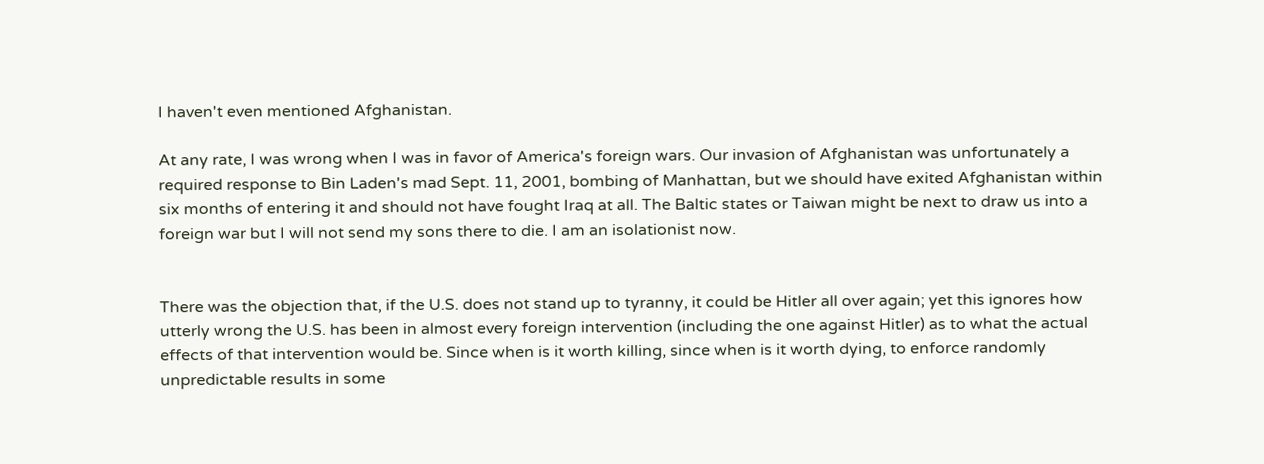I haven't even mentioned Afghanistan.

At any rate, I was wrong when I was in favor of America's foreign wars. Our invasion of Afghanistan was unfortunately a required response to Bin Laden's mad Sept. 11, 2001, bombing of Manhattan, but we should have exited Afghanistan within six months of entering it and should not have fought Iraq at all. The Baltic states or Taiwan might be next to draw us into a foreign war but I will not send my sons there to die. I am an isolationist now.


There was the objection that, if the U.S. does not stand up to tyranny, it could be Hitler all over again; yet this ignores how utterly wrong the U.S. has been in almost every foreign intervention (including the one against Hitler) as to what the actual effects of that intervention would be. Since when is it worth killing, since when is it worth dying, to enforce randomly unpredictable results in some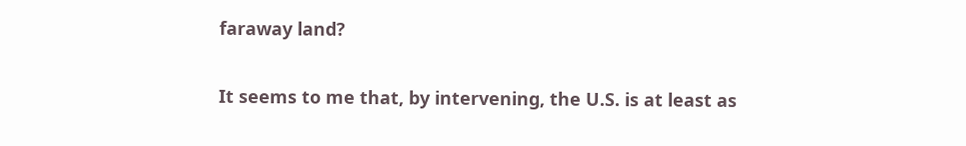faraway land?

It seems to me that, by intervening, the U.S. is at least as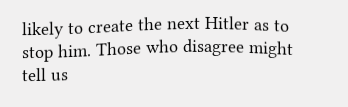likely to create the next Hitler as to stop him. Those who disagree might tell us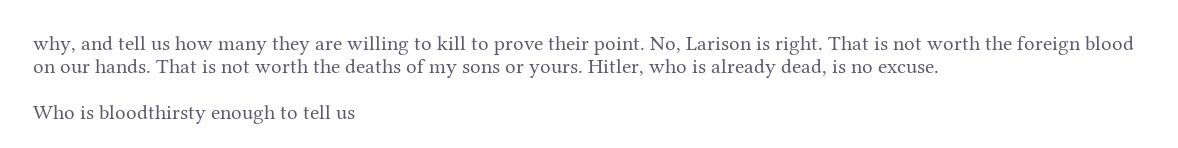why, and tell us how many they are willing to kill to prove their point. No, Larison is right. That is not worth the foreign blood on our hands. That is not worth the deaths of my sons or yours. Hitler, who is already dead, is no excuse.

Who is bloodthirsty enough to tell us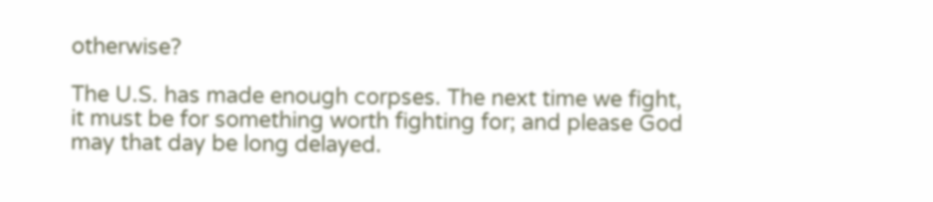otherwise?

The U.S. has made enough corpses. The next time we fight, it must be for something worth fighting for; and please God may that day be long delayed.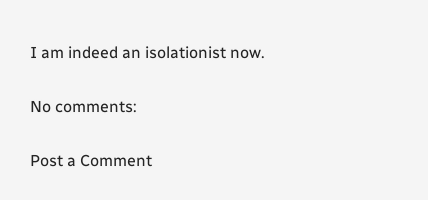I am indeed an isolationist now.

No comments:

Post a Comment